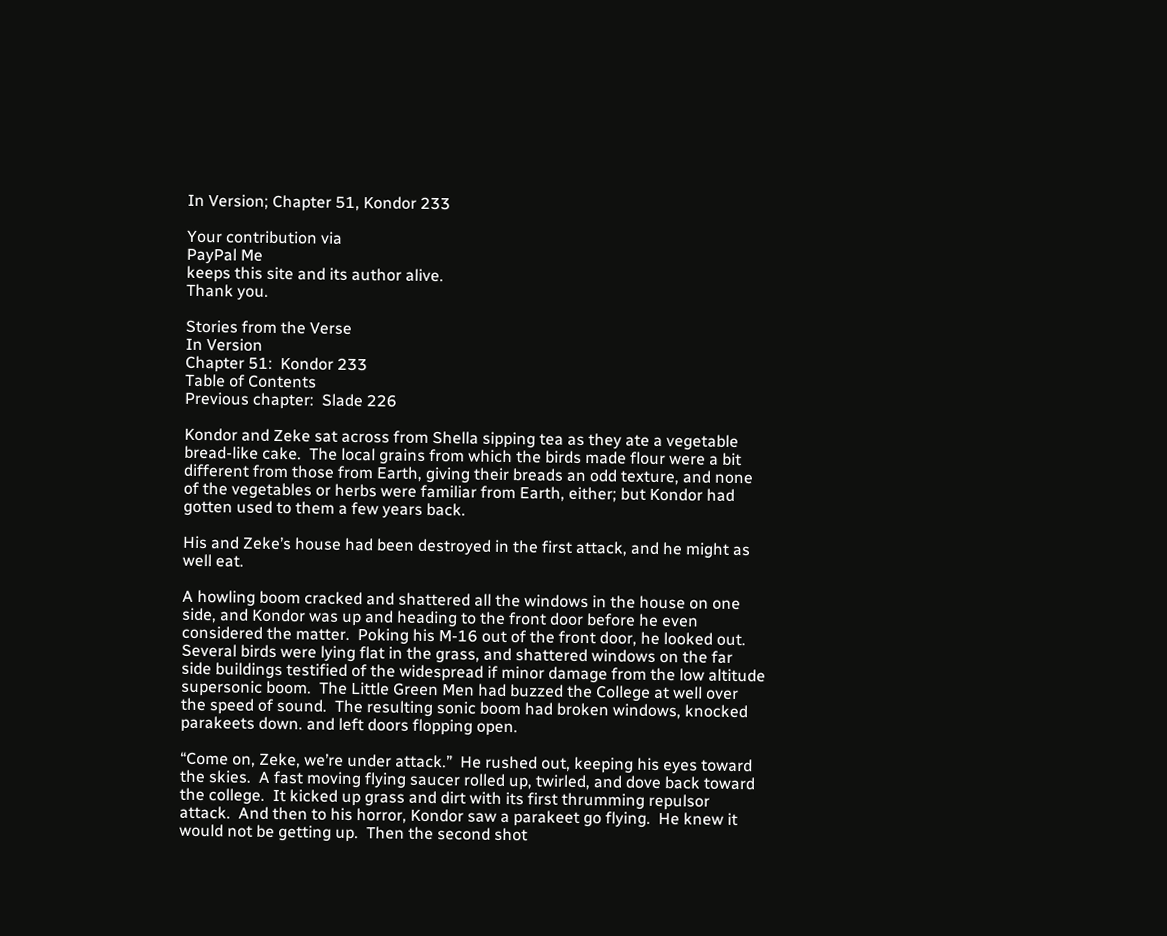In Version; Chapter 51, Kondor 233

Your contribution via
PayPal Me
keeps this site and its author alive.
Thank you.

Stories from the Verse
In Version
Chapter 51:  Kondor 233
Table of Contents
Previous chapter:  Slade 226

Kondor and Zeke sat across from Shella sipping tea as they ate a vegetable bread-like cake.  The local grains from which the birds made flour were a bit different from those from Earth, giving their breads an odd texture, and none of the vegetables or herbs were familiar from Earth, either; but Kondor had gotten used to them a few years back.

His and Zeke’s house had been destroyed in the first attack, and he might as well eat.

A howling boom cracked and shattered all the windows in the house on one side, and Kondor was up and heading to the front door before he even considered the matter.  Poking his M-16 out of the front door, he looked out.  Several birds were lying flat in the grass, and shattered windows on the far side buildings testified of the widespread if minor damage from the low altitude supersonic boom.  The Little Green Men had buzzed the College at well over the speed of sound.  The resulting sonic boom had broken windows, knocked parakeets down. and left doors flopping open.

“Come on, Zeke, we’re under attack.”  He rushed out, keeping his eyes toward the skies.  A fast moving flying saucer rolled up, twirled, and dove back toward the college.  It kicked up grass and dirt with its first thrumming repulsor attack.  And then to his horror, Kondor saw a parakeet go flying.  He knew it would not be getting up.  Then the second shot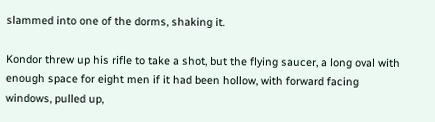slammed into one of the dorms, shaking it.

Kondor threw up his rifle to take a shot, but the flying saucer, a long oval with enough space for eight men if it had been hollow, with forward facing windows, pulled up,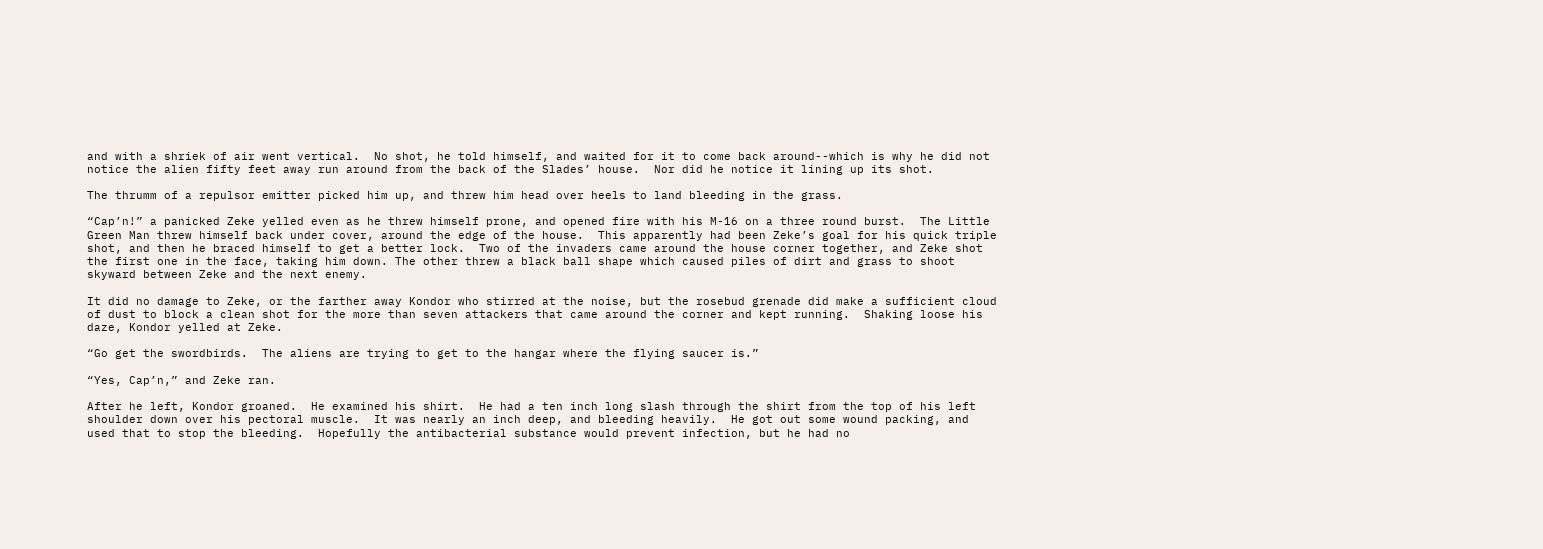and with a shriek of air went vertical.  No shot, he told himself, and waited for it to come back around--which is why he did not notice the alien fifty feet away run around from the back of the Slades’ house.  Nor did he notice it lining up its shot.

The thrumm of a repulsor emitter picked him up, and threw him head over heels to land bleeding in the grass.

“Cap’n!” a panicked Zeke yelled even as he threw himself prone, and opened fire with his M-16 on a three round burst.  The Little Green Man threw himself back under cover, around the edge of the house.  This apparently had been Zeke’s goal for his quick triple shot, and then he braced himself to get a better lock.  Two of the invaders came around the house corner together, and Zeke shot the first one in the face, taking him down. The other threw a black ball shape which caused piles of dirt and grass to shoot skyward between Zeke and the next enemy.

It did no damage to Zeke, or the farther away Kondor who stirred at the noise, but the rosebud grenade did make a sufficient cloud of dust to block a clean shot for the more than seven attackers that came around the corner and kept running.  Shaking loose his daze, Kondor yelled at Zeke.

“Go get the swordbirds.  The aliens are trying to get to the hangar where the flying saucer is.”

“Yes, Cap’n,” and Zeke ran.

After he left, Kondor groaned.  He examined his shirt.  He had a ten inch long slash through the shirt from the top of his left shoulder down over his pectoral muscle.  It was nearly an inch deep, and bleeding heavily.  He got out some wound packing, and used that to stop the bleeding.  Hopefully the antibacterial substance would prevent infection, but he had no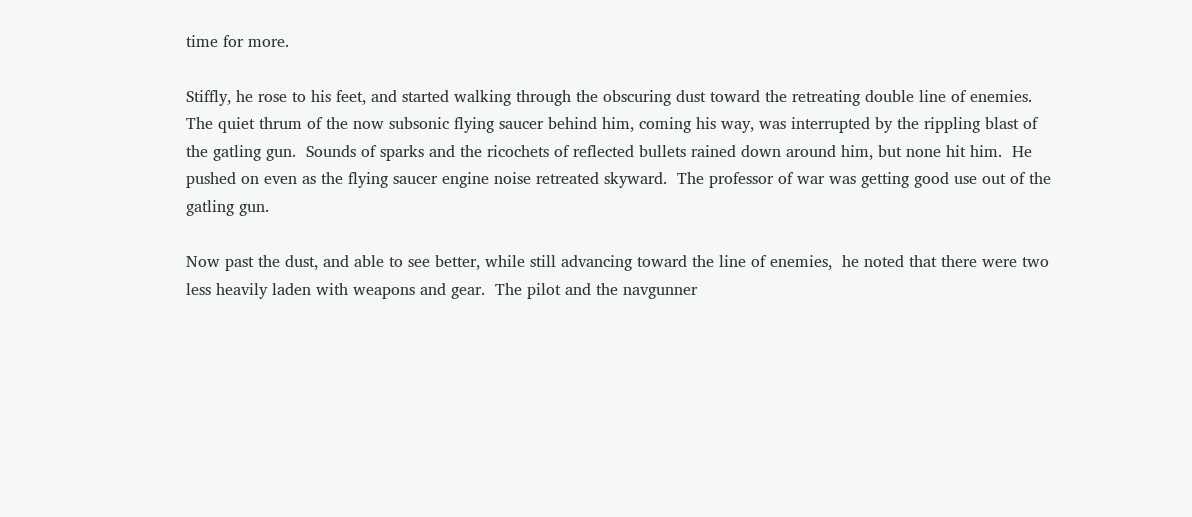time for more.

Stiffly, he rose to his feet, and started walking through the obscuring dust toward the retreating double line of enemies.  The quiet thrum of the now subsonic flying saucer behind him, coming his way, was interrupted by the rippling blast of the gatling gun.  Sounds of sparks and the ricochets of reflected bullets rained down around him, but none hit him.  He pushed on even as the flying saucer engine noise retreated skyward.  The professor of war was getting good use out of the gatling gun.

Now past the dust, and able to see better, while still advancing toward the line of enemies,  he noted that there were two less heavily laden with weapons and gear.  The pilot and the navgunner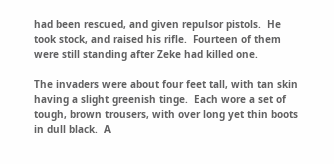had been rescued, and given repulsor pistols.  He took stock, and raised his rifle.  Fourteen of them were still standing after Zeke had killed one.

The invaders were about four feet tall, with tan skin having a slight greenish tinge.  Each wore a set of tough, brown trousers, with over long yet thin boots in dull black.  A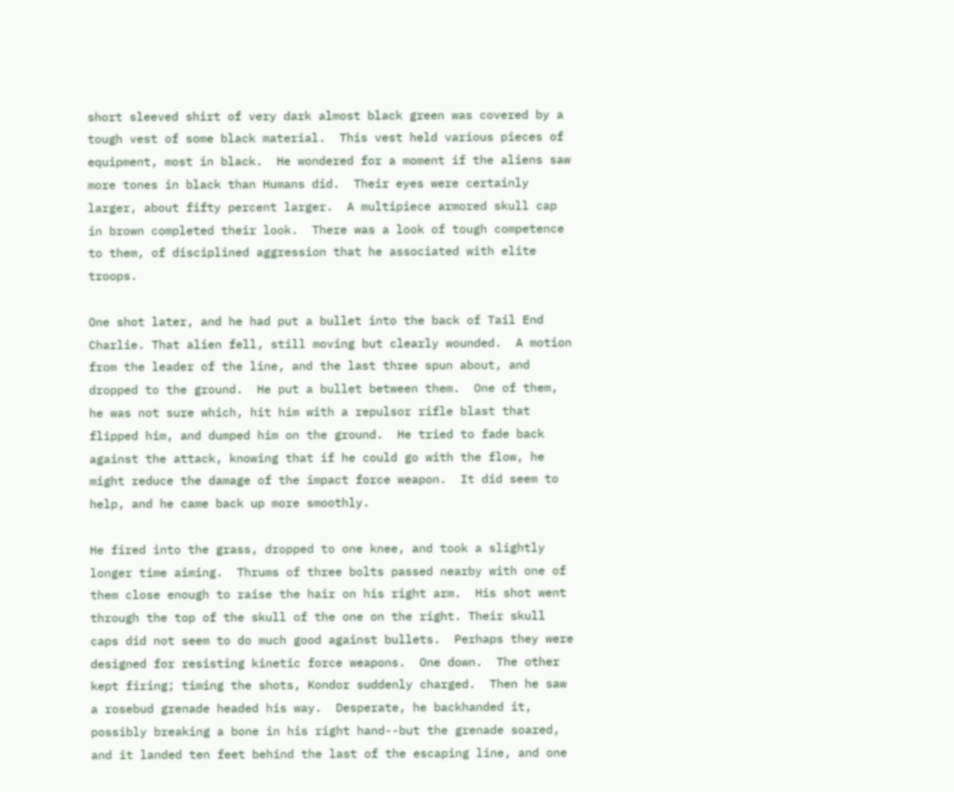short sleeved shirt of very dark almost black green was covered by a tough vest of some black material.  This vest held various pieces of equipment, most in black.  He wondered for a moment if the aliens saw more tones in black than Humans did.  Their eyes were certainly larger, about fifty percent larger.  A multipiece armored skull cap in brown completed their look.  There was a look of tough competence to them, of disciplined aggression that he associated with elite troops.

One shot later, and he had put a bullet into the back of Tail End Charlie. That alien fell, still moving but clearly wounded.  A motion from the leader of the line, and the last three spun about, and dropped to the ground.  He put a bullet between them.  One of them, he was not sure which, hit him with a repulsor rifle blast that flipped him, and dumped him on the ground.  He tried to fade back against the attack, knowing that if he could go with the flow, he might reduce the damage of the impact force weapon.  It did seem to help, and he came back up more smoothly.

He fired into the grass, dropped to one knee, and took a slightly longer time aiming.  Thrums of three bolts passed nearby with one of them close enough to raise the hair on his right arm.  His shot went through the top of the skull of the one on the right. Their skull caps did not seem to do much good against bullets.  Perhaps they were designed for resisting kinetic force weapons.  One down.  The other kept firing; timing the shots, Kondor suddenly charged.  Then he saw a rosebud grenade headed his way.  Desperate, he backhanded it, possibly breaking a bone in his right hand--but the grenade soared, and it landed ten feet behind the last of the escaping line, and one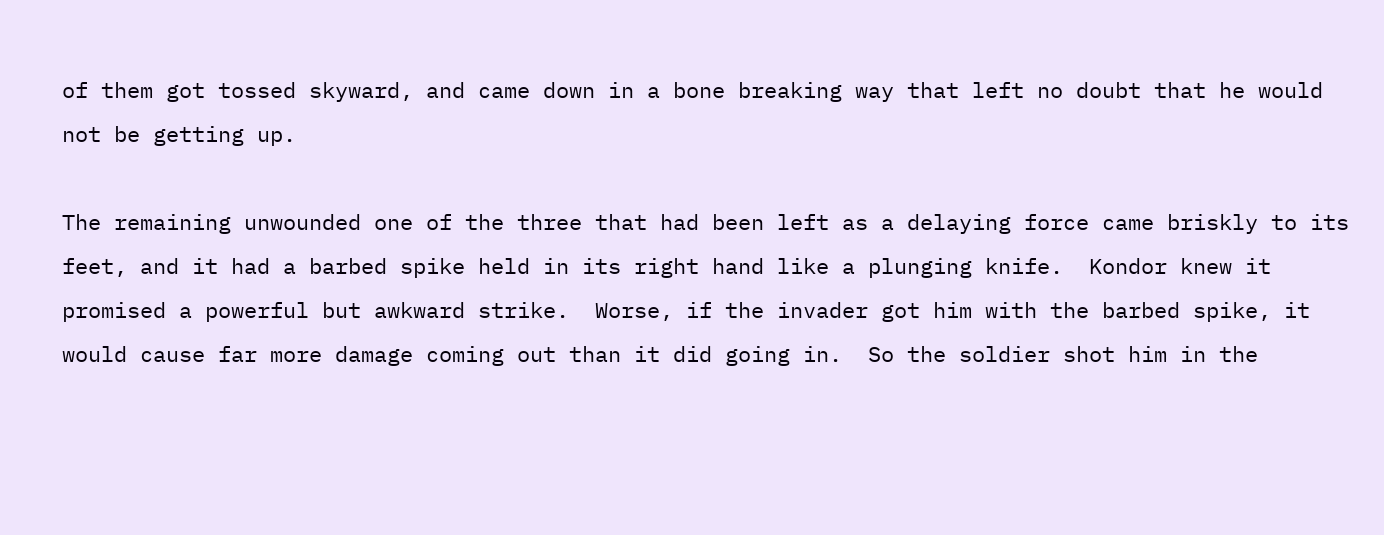of them got tossed skyward, and came down in a bone breaking way that left no doubt that he would not be getting up.

The remaining unwounded one of the three that had been left as a delaying force came briskly to its feet, and it had a barbed spike held in its right hand like a plunging knife.  Kondor knew it promised a powerful but awkward strike.  Worse, if the invader got him with the barbed spike, it would cause far more damage coming out than it did going in.  So the soldier shot him in the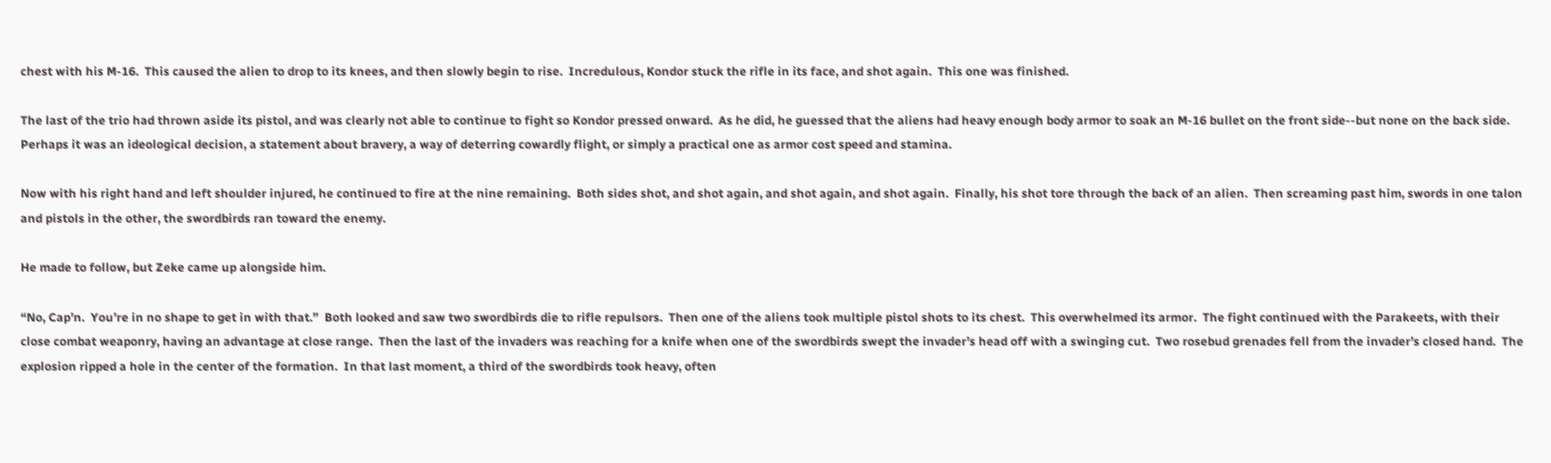chest with his M-16.  This caused the alien to drop to its knees, and then slowly begin to rise.  Incredulous, Kondor stuck the rifle in its face, and shot again.  This one was finished.

The last of the trio had thrown aside its pistol, and was clearly not able to continue to fight so Kondor pressed onward.  As he did, he guessed that the aliens had heavy enough body armor to soak an M-16 bullet on the front side--but none on the back side.  Perhaps it was an ideological decision, a statement about bravery, a way of deterring cowardly flight, or simply a practical one as armor cost speed and stamina.

Now with his right hand and left shoulder injured, he continued to fire at the nine remaining.  Both sides shot, and shot again, and shot again, and shot again.  Finally, his shot tore through the back of an alien.  Then screaming past him, swords in one talon and pistols in the other, the swordbirds ran toward the enemy.

He made to follow, but Zeke came up alongside him.

“No, Cap’n.  You’re in no shape to get in with that.”  Both looked and saw two swordbirds die to rifle repulsors.  Then one of the aliens took multiple pistol shots to its chest.  This overwhelmed its armor.  The fight continued with the Parakeets, with their close combat weaponry, having an advantage at close range.  Then the last of the invaders was reaching for a knife when one of the swordbirds swept the invader’s head off with a swinging cut.  Two rosebud grenades fell from the invader’s closed hand.  The explosion ripped a hole in the center of the formation.  In that last moment, a third of the swordbirds took heavy, often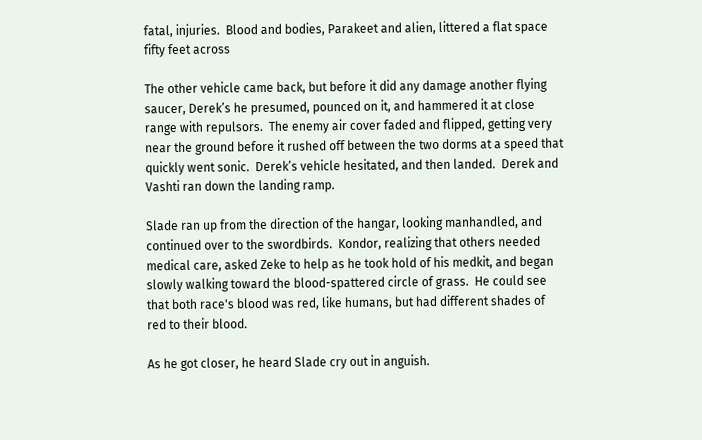fatal, injuries.  Blood and bodies, Parakeet and alien, littered a flat space fifty feet across

The other vehicle came back, but before it did any damage another flying saucer, Derek’s he presumed, pounced on it, and hammered it at close range with repulsors.  The enemy air cover faded and flipped, getting very near the ground before it rushed off between the two dorms at a speed that quickly went sonic.  Derek’s vehicle hesitated, and then landed.  Derek and Vashti ran down the landing ramp.

Slade ran up from the direction of the hangar, looking manhandled, and continued over to the swordbirds.  Kondor, realizing that others needed medical care, asked Zeke to help as he took hold of his medkit, and began slowly walking toward the blood-spattered circle of grass.  He could see that both race's blood was red, like humans, but had different shades of red to their blood.

As he got closer, he heard Slade cry out in anguish.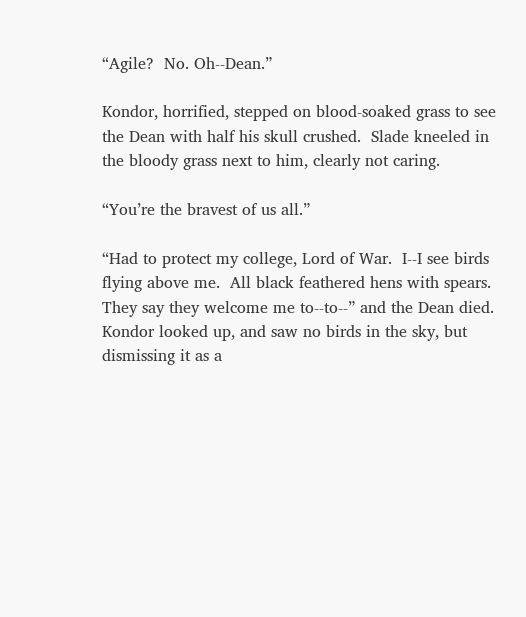“Agile?  No. Oh--Dean.”

Kondor, horrified, stepped on blood-soaked grass to see the Dean with half his skull crushed.  Slade kneeled in the bloody grass next to him, clearly not caring.

“You’re the bravest of us all.”

“Had to protect my college, Lord of War.  I--I see birds flying above me.  All black feathered hens with spears.  They say they welcome me to--to--” and the Dean died.  Kondor looked up, and saw no birds in the sky, but dismissing it as a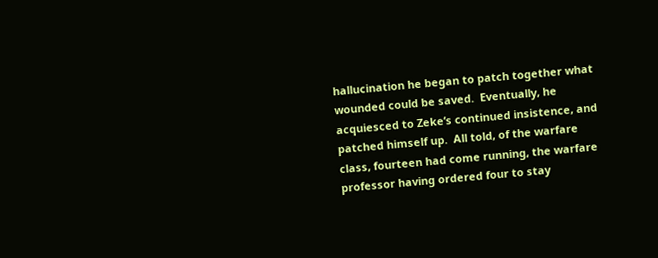hallucination he began to patch together what wounded could be saved.  Eventually, he acquiesced to Zeke’s continued insistence, and patched himself up.  All told, of the warfare class, fourteen had come running, the warfare professor having ordered four to stay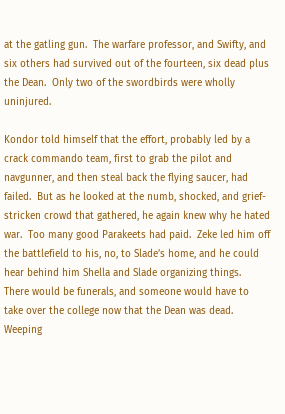at the gatling gun.  The warfare professor, and Swifty, and six others had survived out of the fourteen, six dead plus the Dean.  Only two of the swordbirds were wholly uninjured.

Kondor told himself that the effort, probably led by a crack commando team, first to grab the pilot and navgunner, and then steal back the flying saucer, had failed.  But as he looked at the numb, shocked, and grief-stricken crowd that gathered, he again knew why he hated war.  Too many good Parakeets had paid.  Zeke led him off the battlefield to his, no, to Slade’s home, and he could hear behind him Shella and Slade organizing things.  There would be funerals, and someone would have to take over the college now that the Dean was dead.  Weeping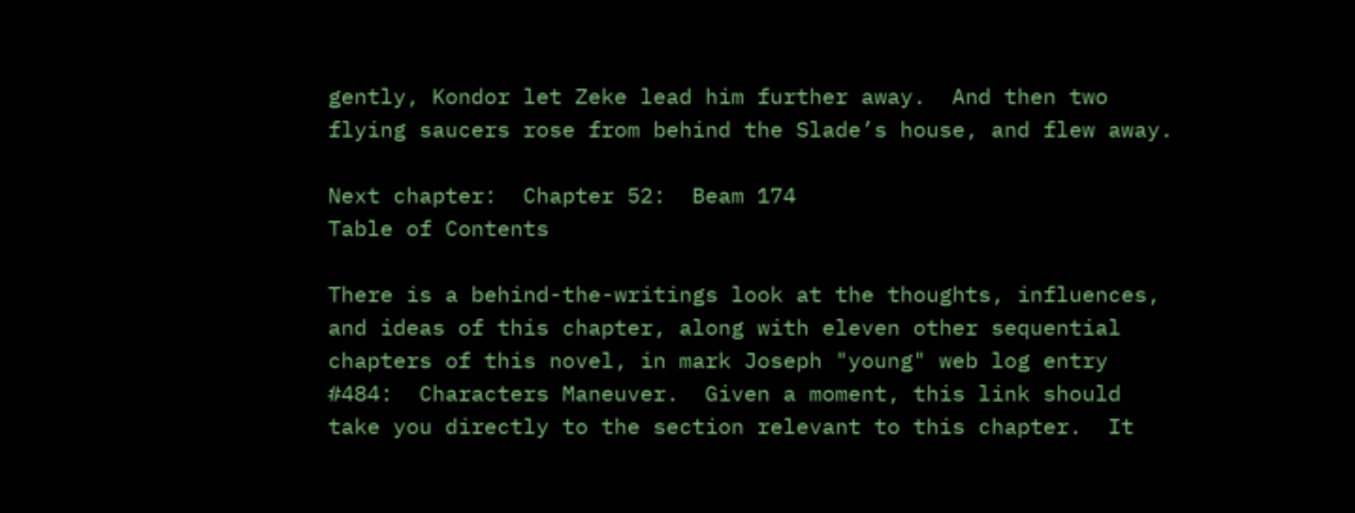gently, Kondor let Zeke lead him further away.  And then two flying saucers rose from behind the Slade’s house, and flew away.

Next chapter:  Chapter 52:  Beam 174
Table of Contents

There is a behind-the-writings look at the thoughts, influences, and ideas of this chapter, along with eleven other sequential chapters of this novel, in mark Joseph "young" web log entry #484:  Characters Maneuver.  Given a moment, this link should take you directly to the section relevant to this chapter.  It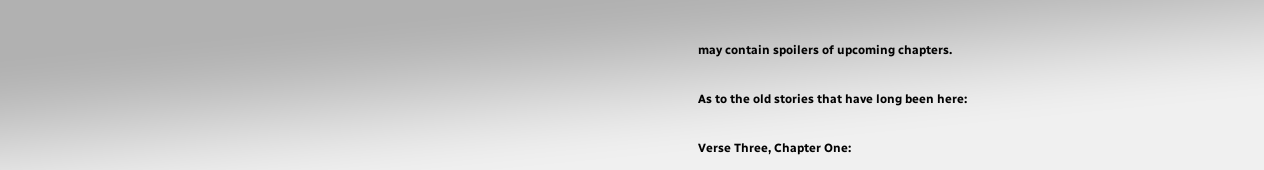may contain spoilers of upcoming chapters.

As to the old stories that have long been here:

Verse Three, Chapter One: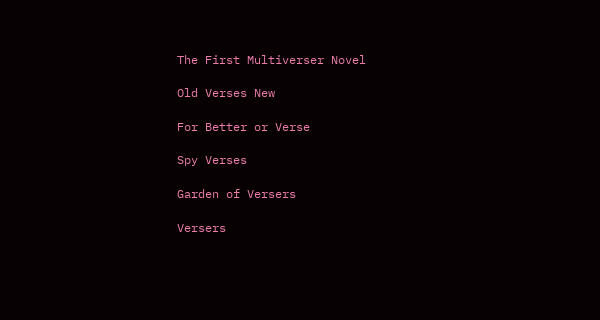The First Multiverser Novel

Old Verses New

For Better or Verse

Spy Verses

Garden of Versers

Versers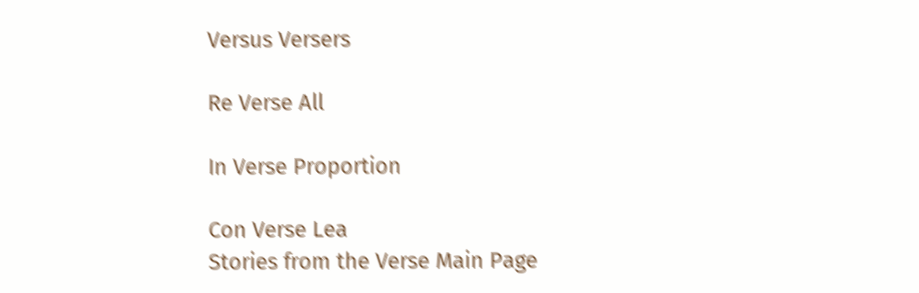Versus Versers

Re Verse All

In Verse Proportion

Con Verse Lea
Stories from the Verse Main Page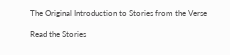The Original Introduction to Stories from the Verse

Read the Stories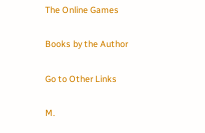The Online Games

Books by the Author

Go to Other Links

M.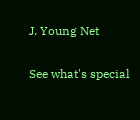J. Young Net

See what's special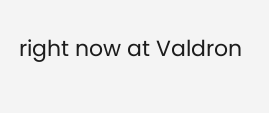right now at Valdron